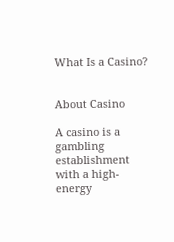What Is a Casino?


About Casino

A casino is a gambling establishment with a high-energy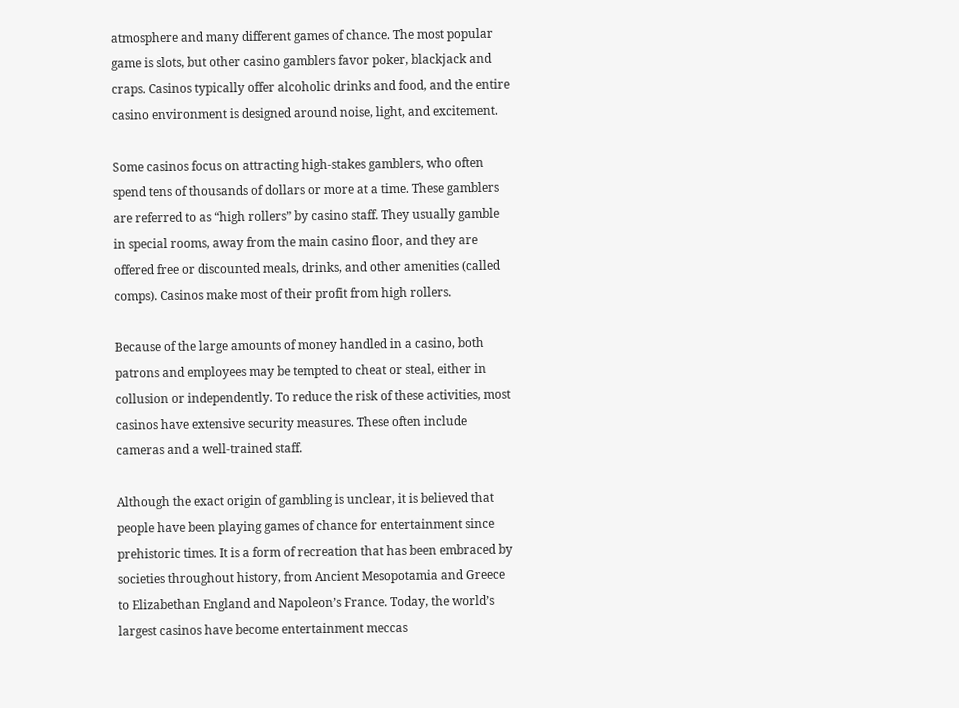atmosphere and many different games of chance. The most popular game is slots, but other casino gamblers favor poker, blackjack and craps. Casinos typically offer alcoholic drinks and food, and the entire casino environment is designed around noise, light, and excitement.

Some casinos focus on attracting high-stakes gamblers, who often spend tens of thousands of dollars or more at a time. These gamblers are referred to as “high rollers” by casino staff. They usually gamble in special rooms, away from the main casino floor, and they are offered free or discounted meals, drinks, and other amenities (called comps). Casinos make most of their profit from high rollers.

Because of the large amounts of money handled in a casino, both patrons and employees may be tempted to cheat or steal, either in collusion or independently. To reduce the risk of these activities, most casinos have extensive security measures. These often include cameras and a well-trained staff.

Although the exact origin of gambling is unclear, it is believed that people have been playing games of chance for entertainment since prehistoric times. It is a form of recreation that has been embraced by societies throughout history, from Ancient Mesopotamia and Greece to Elizabethan England and Napoleon’s France. Today, the world’s largest casinos have become entertainment meccas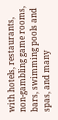with hotels, restaurants, non-gambling game rooms, bars, swimming pools and spas, and many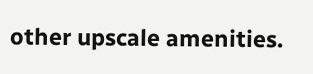other upscale amenities.